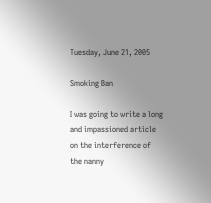Tuesday, June 21, 2005

Smoking Ban

I was going to write a long and impassioned article on the interference of the nanny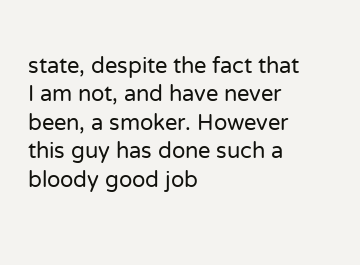state, despite the fact that I am not, and have never been, a smoker. However this guy has done such a bloody good job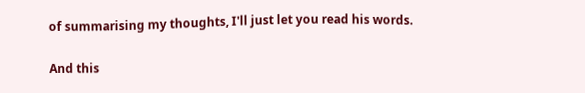of summarising my thoughts, I'll just let you read his words.

And this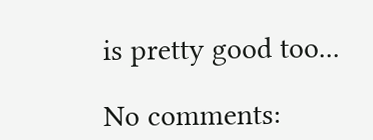is pretty good too...

No comments: